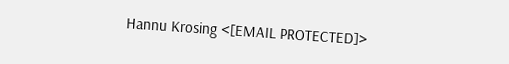Hannu Krosing <[EMAIL PROTECTED]>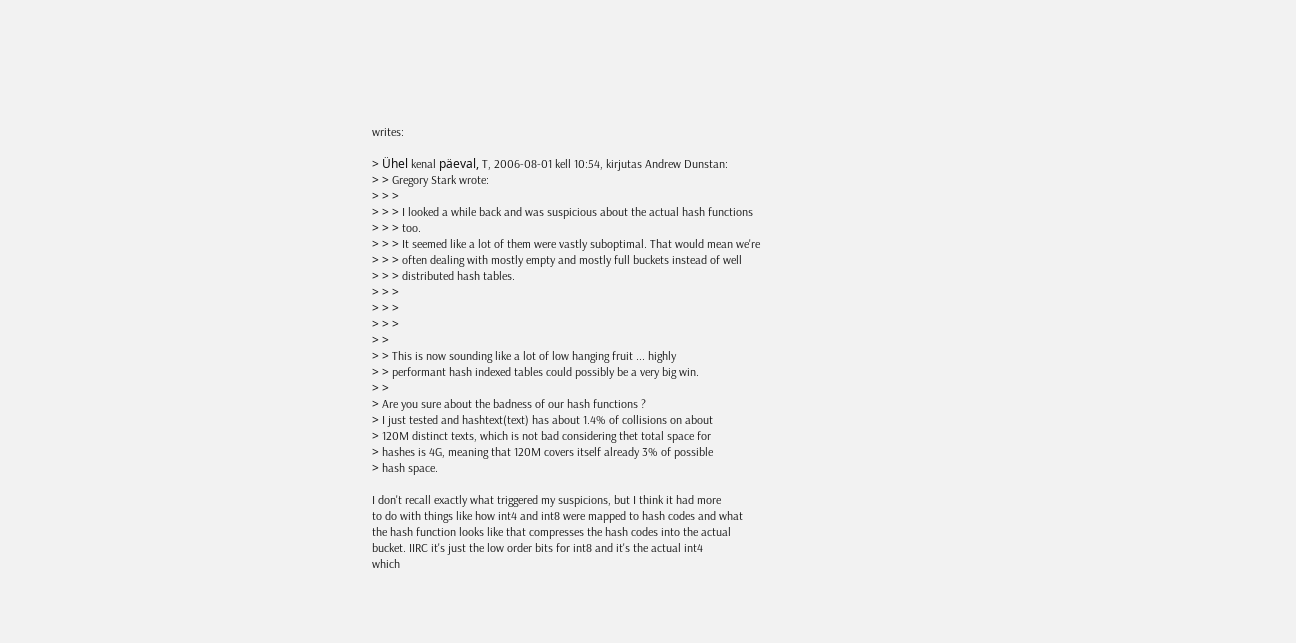writes:

> Ühel kenal päeval, T, 2006-08-01 kell 10:54, kirjutas Andrew Dunstan:
> > Gregory Stark wrote:
> > >
> > > I looked a while back and was suspicious about the actual hash functions
> > > too.
> > > It seemed like a lot of them were vastly suboptimal. That would mean we're
> > > often dealing with mostly empty and mostly full buckets instead of well
> > > distributed hash tables.
> > >
> > >
> > >
> >
> > This is now sounding like a lot of low hanging fruit ... highly
> > performant hash indexed tables could possibly be a very big win.
> >
> Are you sure about the badness of our hash functions ?
> I just tested and hashtext(text) has about 1.4% of collisions on about
> 120M distinct texts, which is not bad considering thet total space for
> hashes is 4G, meaning that 120M covers itself already 3% of possible
> hash space.

I don't recall exactly what triggered my suspicions, but I think it had more
to do with things like how int4 and int8 were mapped to hash codes and what
the hash function looks like that compresses the hash codes into the actual
bucket. IIRC it's just the low order bits for int8 and it's the actual int4
which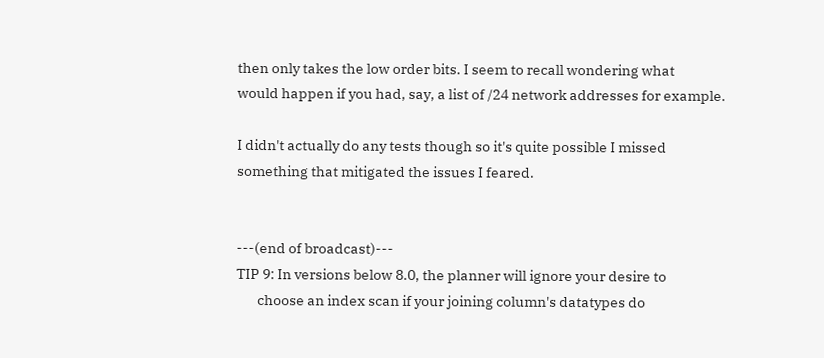then only takes the low order bits. I seem to recall wondering what
would happen if you had, say, a list of /24 network addresses for example.

I didn't actually do any tests though so it's quite possible I missed
something that mitigated the issues I feared.


---(end of broadcast)---
TIP 9: In versions below 8.0, the planner will ignore your desire to
       choose an index scan if your joining column's datatypes do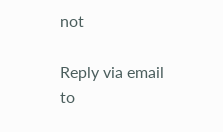not

Reply via email to